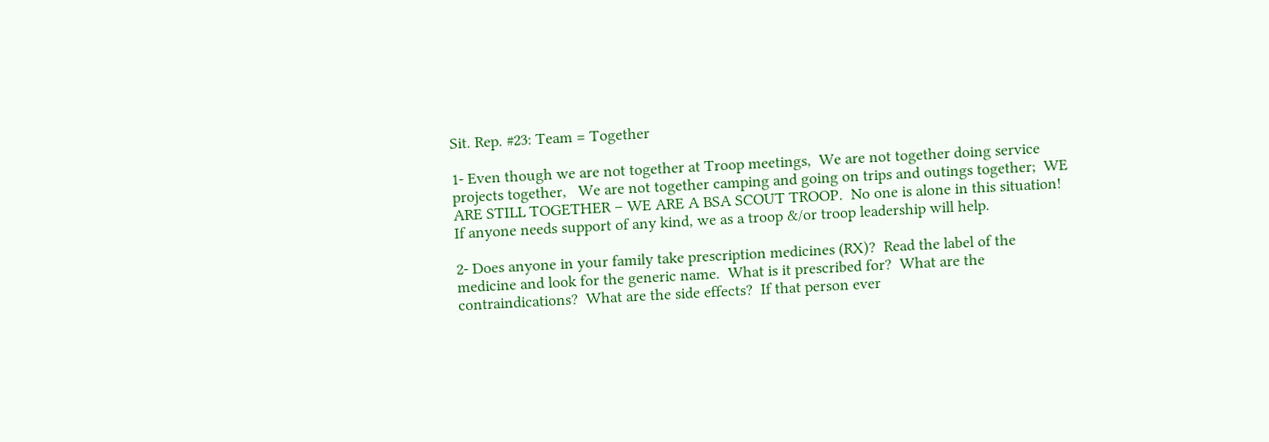Sit. Rep. #23: Team = Together

1- Even though we are not together at Troop meetings,  We are not together doing service projects together,   We are not together camping and going on trips and outings together;  WE ARE STILL TOGETHER – WE ARE A BSA SCOUT TROOP.  No one is alone in this situation!
If anyone needs support of any kind, we as a troop &/or troop leadership will help.

2- Does anyone in your family take prescription medicines (RX)?  Read the label of the medicine and look for the generic name.  What is it prescribed for?  What are the contraindications?  What are the side effects?  If that person ever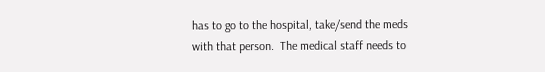has to go to the hospital, take/send the meds with that person.  The medical staff needs to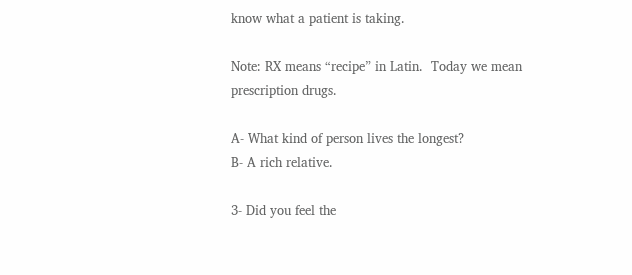know what a patient is taking.

Note: RX means “recipe” in Latin.  Today we mean prescription drugs.

A- What kind of person lives the longest?
B- A rich relative.

3- Did you feel the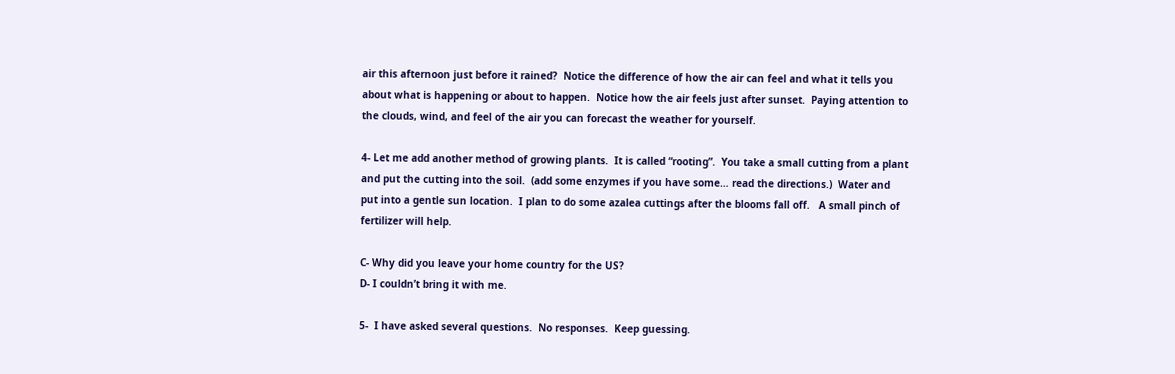air this afternoon just before it rained?  Notice the difference of how the air can feel and what it tells you about what is happening or about to happen.  Notice how the air feels just after sunset.  Paying attention to the clouds, wind, and feel of the air you can forecast the weather for yourself.

4- Let me add another method of growing plants.  It is called “rooting”.  You take a small cutting from a plant and put the cutting into the soil.  (add some enzymes if you have some… read the directions.)  Water and put into a gentle sun location.  I plan to do some azalea cuttings after the blooms fall off.   A small pinch of fertilizer will help.

C- Why did you leave your home country for the US?
D- I couldn’t bring it with me.

5-  I have asked several questions.  No responses.  Keep guessing.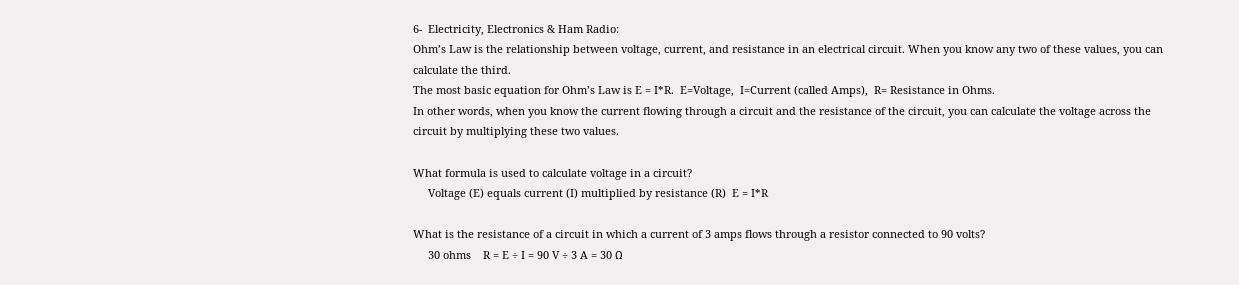6-  Electricity, Electronics & Ham Radio:
Ohm’s Law is the relationship between voltage, current, and resistance in an electrical circuit. When you know any two of these values, you can calculate the third.
The most basic equation for Ohm’s Law is E = I*R.  E=Voltage,  I=Current (called Amps),  R= Resistance in Ohms.
In other words, when you know the current flowing through a circuit and the resistance of the circuit, you can calculate the voltage across the circuit by multiplying these two values.

What formula is used to calculate voltage in a circuit?
     Voltage (E) equals current (I) multiplied by resistance (R)  E = I*R

What is the resistance of a circuit in which a current of 3 amps flows through a resistor connected to 90 volts?
     30 ohms    R = E ÷ I = 90 V ÷ 3 A = 30 Ω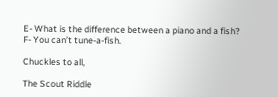E- What is the difference between a piano and a fish?
F- You can’t tune-a-fish.

Chuckles to all,

The Scout Riddle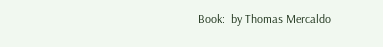Book:  by Thomas Mercaldo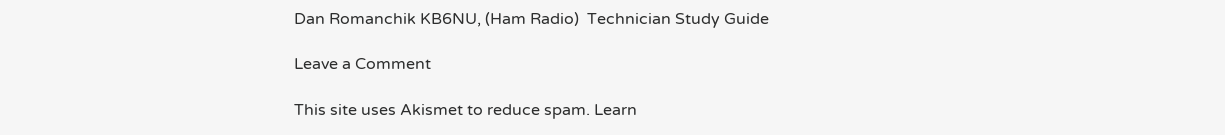Dan Romanchik KB6NU, (Ham Radio)  Technician Study Guide

Leave a Comment

This site uses Akismet to reduce spam. Learn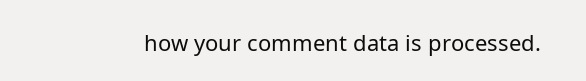how your comment data is processed.